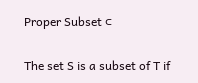Proper Subset ⊂

The set S is a subset of T if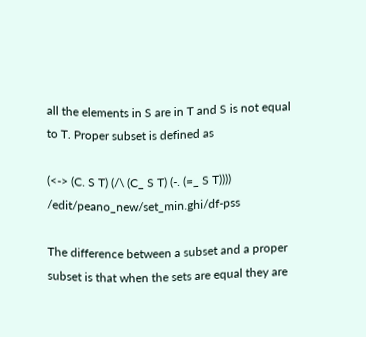all the elements in S are in T and S is not equal to T. Proper subset is defined as

(<-> (C. S T) (/\ (C_ S T) (-. (=_ S T)))) /edit/peano_new/set_min.ghi/df-pss

The difference between a subset and a proper subset is that when the sets are equal they are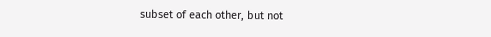subset of each other, but not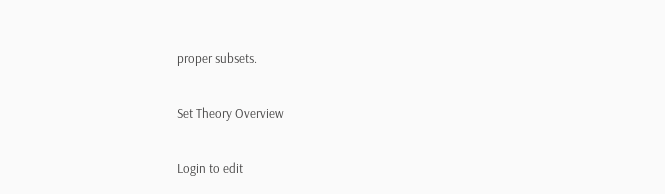proper subsets.

Set Theory Overview

Login to edit